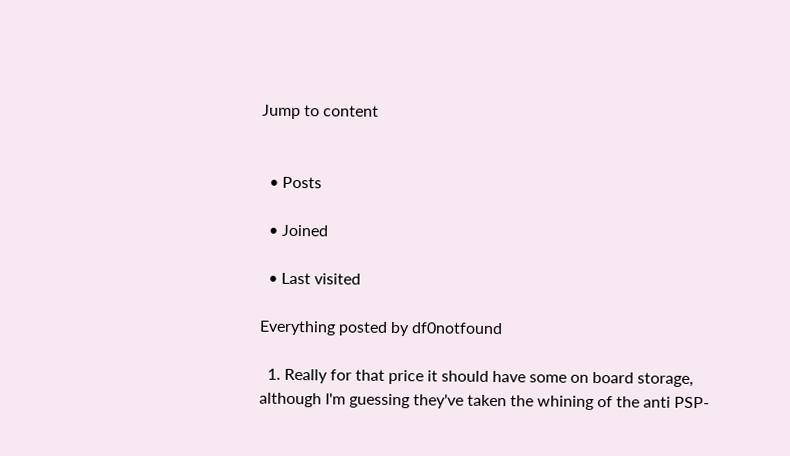Jump to content


  • Posts

  • Joined

  • Last visited

Everything posted by df0notfound

  1. Really for that price it should have some on board storage, although I'm guessing they've taken the whining of the anti PSP-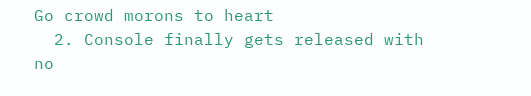Go crowd morons to heart
  2. Console finally gets released with no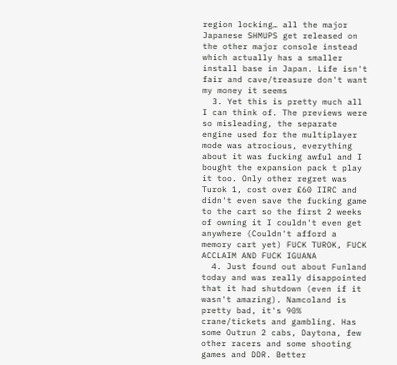region locking… all the major Japanese SHMUPS get released on the other major console instead which actually has a smaller install base in Japan. Life isn't fair and cave/treasure don't want my money it seems
  3. Yet this is pretty much all I can think of. The previews were so misleading, the separate engine used for the multiplayer mode was atrocious, everything about it was fucking awful and I bought the expansion pack t play it too. Only other regret was Turok 1, cost over £60 IIRC and didn't even save the fucking game to the cart so the first 2 weeks of owning it I couldn't even get anywhere (Couldn't afford a memory cart yet) FUCK TUROK, FUCK ACCLAIM AND FUCK IGUANA
  4. Just found out about Funland today and was really disappointed that it had shutdown (even if it wasn't amazing). Namcoland is pretty bad, it's 90% crane/tickets and gambling. Has some Outrun 2 cabs, Daytona, few other racers and some shooting games and DDR. Better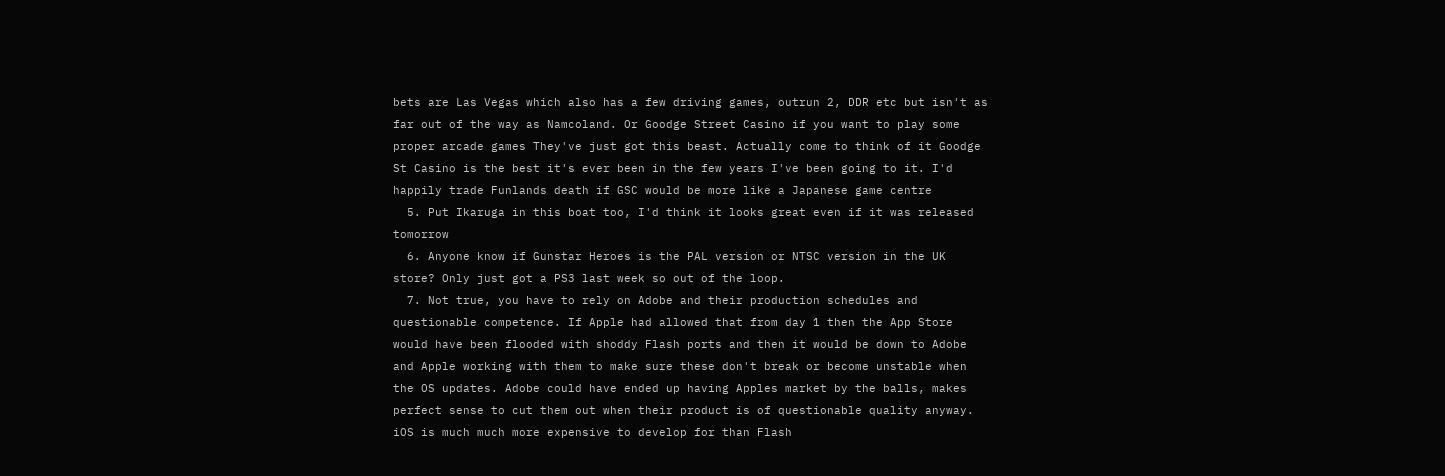bets are Las Vegas which also has a few driving games, outrun 2, DDR etc but isn't as far out of the way as Namcoland. Or Goodge Street Casino if you want to play some proper arcade games They've just got this beast. Actually come to think of it Goodge St Casino is the best it's ever been in the few years I've been going to it. I'd happily trade Funlands death if GSC would be more like a Japanese game centre
  5. Put Ikaruga in this boat too, I'd think it looks great even if it was released tomorrow
  6. Anyone know if Gunstar Heroes is the PAL version or NTSC version in the UK store? Only just got a PS3 last week so out of the loop.
  7. Not true, you have to rely on Adobe and their production schedules and questionable competence. If Apple had allowed that from day 1 then the App Store would have been flooded with shoddy Flash ports and then it would be down to Adobe and Apple working with them to make sure these don't break or become unstable when the OS updates. Adobe could have ended up having Apples market by the balls, makes perfect sense to cut them out when their product is of questionable quality anyway. iOS is much much more expensive to develop for than Flash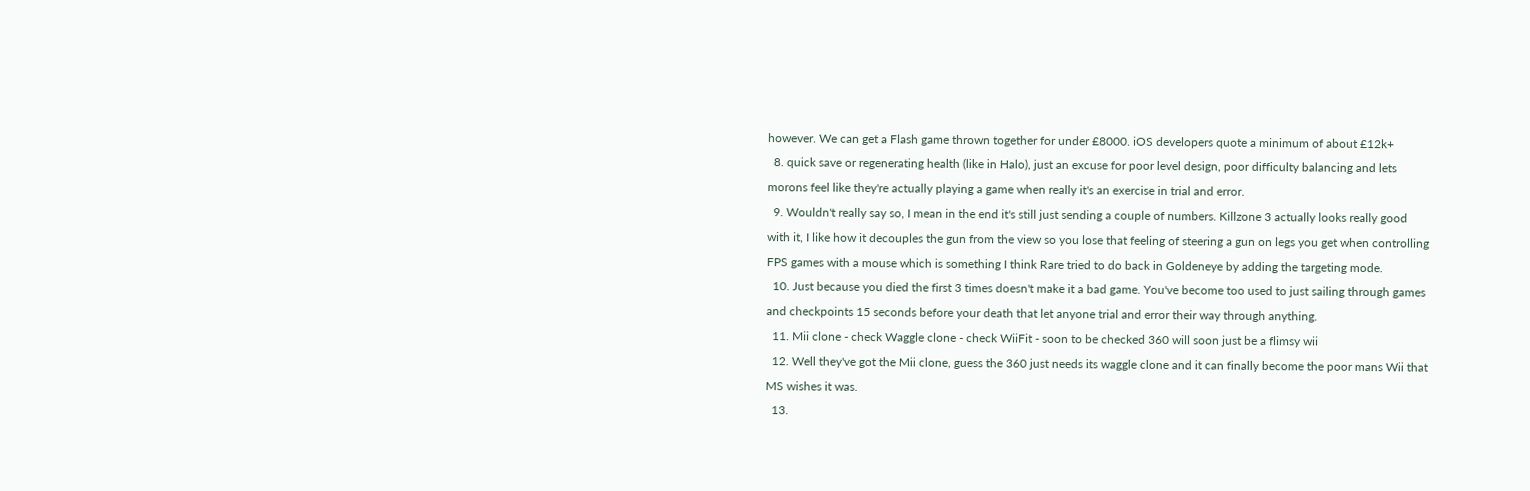however. We can get a Flash game thrown together for under £8000. iOS developers quote a minimum of about £12k+
  8. quick save or regenerating health (like in Halo), just an excuse for poor level design, poor difficulty balancing and lets morons feel like they're actually playing a game when really it's an exercise in trial and error.
  9. Wouldn't really say so, I mean in the end it's still just sending a couple of numbers. Killzone 3 actually looks really good with it, I like how it decouples the gun from the view so you lose that feeling of steering a gun on legs you get when controlling FPS games with a mouse which is something I think Rare tried to do back in Goldeneye by adding the targeting mode.
  10. Just because you died the first 3 times doesn't make it a bad game. You've become too used to just sailing through games and checkpoints 15 seconds before your death that let anyone trial and error their way through anything.
  11. Mii clone - check Waggle clone - check WiiFit - soon to be checked 360 will soon just be a flimsy wii
  12. Well they've got the Mii clone, guess the 360 just needs its waggle clone and it can finally become the poor mans Wii that MS wishes it was.
  13.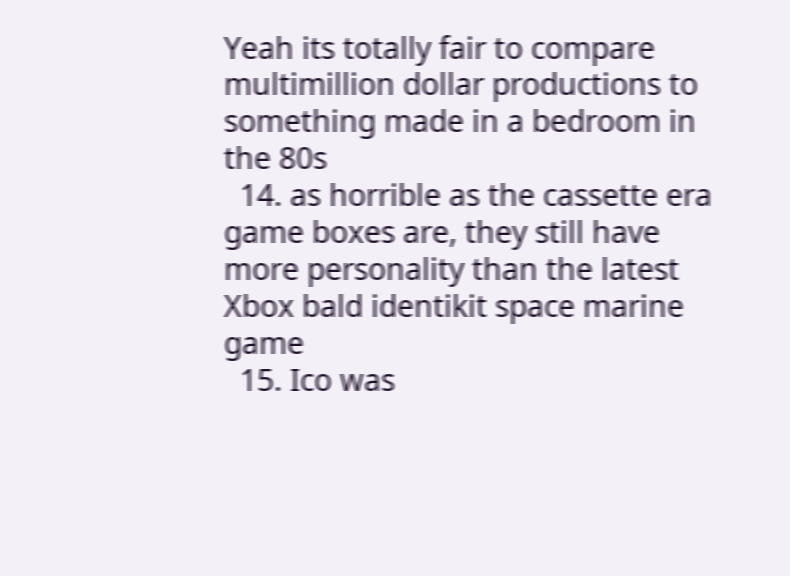Yeah its totally fair to compare multimillion dollar productions to something made in a bedroom in the 80s
  14. as horrible as the cassette era game boxes are, they still have more personality than the latest Xbox bald identikit space marine game
  15. Ico was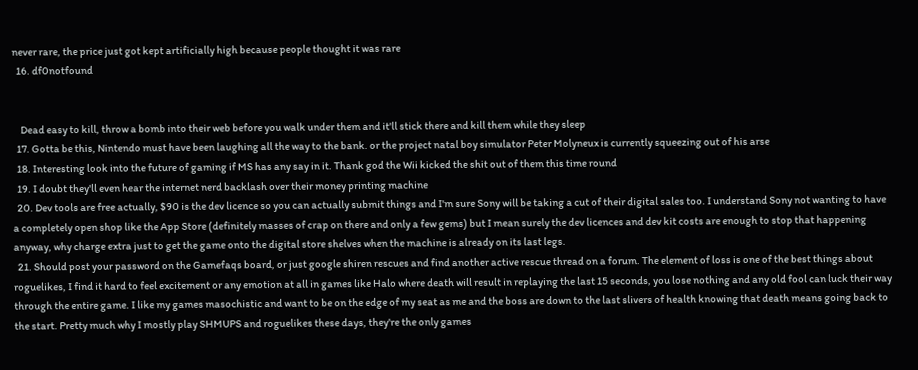never rare, the price just got kept artificially high because people thought it was rare
  16. df0notfound


    Dead easy to kill, throw a bomb into their web before you walk under them and it'll stick there and kill them while they sleep
  17. Gotta be this, Nintendo must have been laughing all the way to the bank. or the project natal boy simulator Peter Molyneux is currently squeezing out of his arse
  18. Interesting look into the future of gaming if MS has any say in it. Thank god the Wii kicked the shit out of them this time round
  19. I doubt they'll even hear the internet nerd backlash over their money printing machine
  20. Dev tools are free actually, $90 is the dev licence so you can actually submit things and I'm sure Sony will be taking a cut of their digital sales too. I understand Sony not wanting to have a completely open shop like the App Store (definitely masses of crap on there and only a few gems) but I mean surely the dev licences and dev kit costs are enough to stop that happening anyway, why charge extra just to get the game onto the digital store shelves when the machine is already on its last legs.
  21. Should post your password on the Gamefaqs board, or just google shiren rescues and find another active rescue thread on a forum. The element of loss is one of the best things about roguelikes, I find it hard to feel excitement or any emotion at all in games like Halo where death will result in replaying the last 15 seconds, you lose nothing and any old fool can luck their way through the entire game. I like my games masochistic and want to be on the edge of my seat as me and the boss are down to the last slivers of health knowing that death means going back to the start. Pretty much why I mostly play SHMUPS and roguelikes these days, they're the only games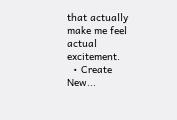that actually make me feel actual excitement.
  • Create New...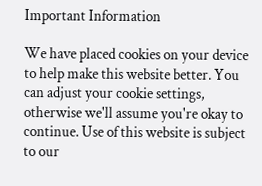Important Information

We have placed cookies on your device to help make this website better. You can adjust your cookie settings, otherwise we'll assume you're okay to continue. Use of this website is subject to our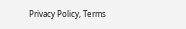Privacy Policy, Terms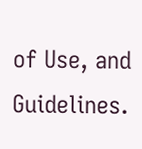of Use, and Guidelines.